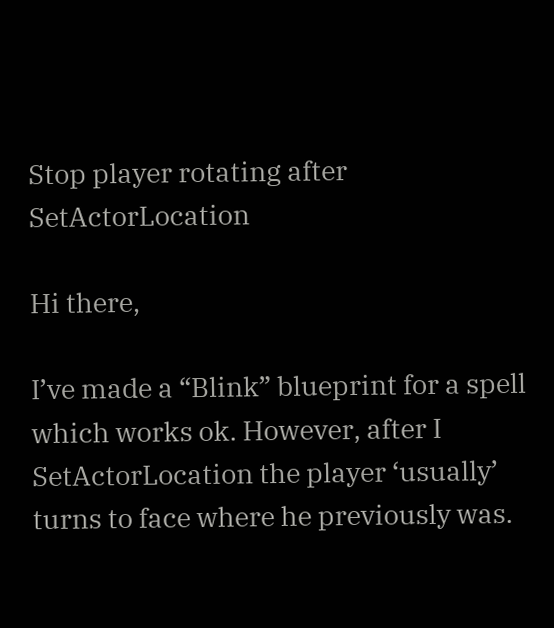Stop player rotating after SetActorLocation

Hi there,

I’ve made a “Blink” blueprint for a spell which works ok. However, after I SetActorLocation the player ‘usually’ turns to face where he previously was.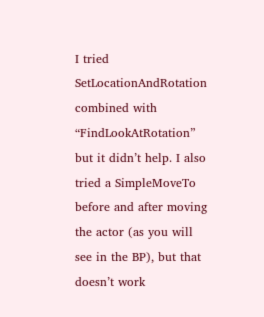I tried SetLocationAndRotation combined with “FindLookAtRotation” but it didn’t help. I also tried a SimpleMoveTo before and after moving the actor (as you will see in the BP), but that doesn’t work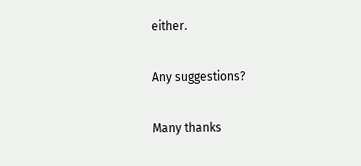either.

Any suggestions?

Many thanks